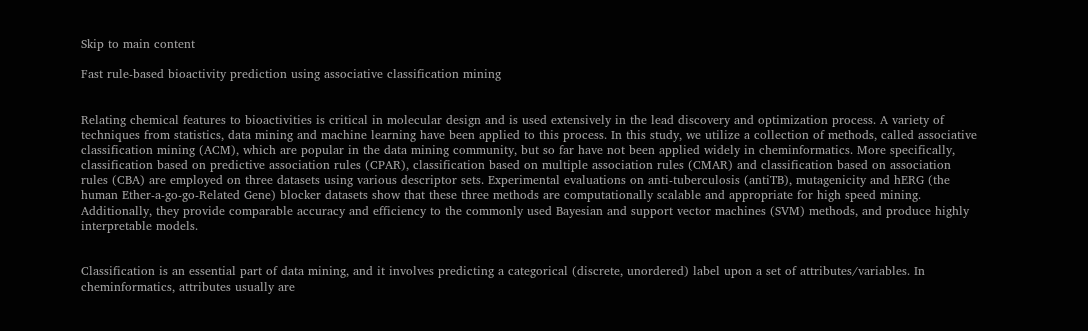Skip to main content

Fast rule-based bioactivity prediction using associative classification mining


Relating chemical features to bioactivities is critical in molecular design and is used extensively in the lead discovery and optimization process. A variety of techniques from statistics, data mining and machine learning have been applied to this process. In this study, we utilize a collection of methods, called associative classification mining (ACM), which are popular in the data mining community, but so far have not been applied widely in cheminformatics. More specifically, classification based on predictive association rules (CPAR), classification based on multiple association rules (CMAR) and classification based on association rules (CBA) are employed on three datasets using various descriptor sets. Experimental evaluations on anti-tuberculosis (antiTB), mutagenicity and hERG (the human Ether-a-go-go-Related Gene) blocker datasets show that these three methods are computationally scalable and appropriate for high speed mining. Additionally, they provide comparable accuracy and efficiency to the commonly used Bayesian and support vector machines (SVM) methods, and produce highly interpretable models.


Classification is an essential part of data mining, and it involves predicting a categorical (discrete, unordered) label upon a set of attributes/variables. In cheminformatics, attributes usually are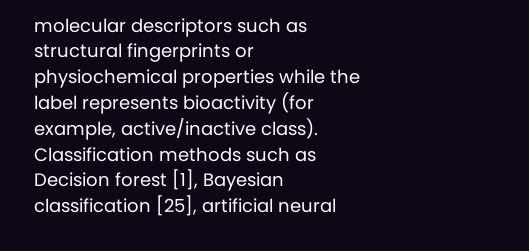molecular descriptors such as structural fingerprints or physiochemical properties while the label represents bioactivity (for example, active/inactive class). Classification methods such as Decision forest [1], Bayesian classification [25], artificial neural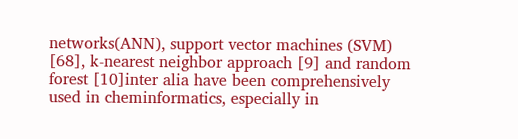networks(ANN), support vector machines (SVM) [68], k-nearest neighbor approach [9] and random forest [10]inter alia have been comprehensively used in cheminformatics, especially in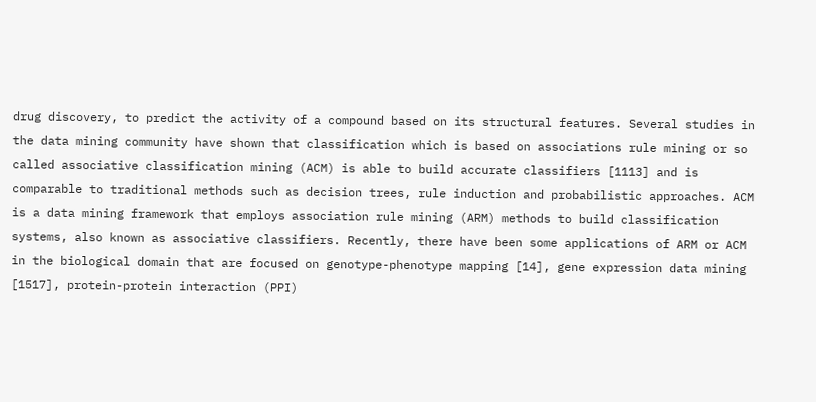drug discovery, to predict the activity of a compound based on its structural features. Several studies in the data mining community have shown that classification which is based on associations rule mining or so called associative classification mining (ACM) is able to build accurate classifiers [1113] and is comparable to traditional methods such as decision trees, rule induction and probabilistic approaches. ACM is a data mining framework that employs association rule mining (ARM) methods to build classification systems, also known as associative classifiers. Recently, there have been some applications of ARM or ACM in the biological domain that are focused on genotype-phenotype mapping [14], gene expression data mining [1517], protein-protein interaction (PPI)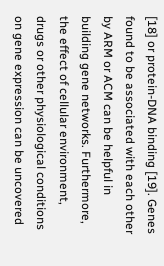[18] or protein-DNA binding [19]. Genes found to be associated with each other by ARM or ACM can be helpful in building gene networks. Furthermore, the effect of cellular environment, drugs or other physiological conditions on gene expression can be uncovered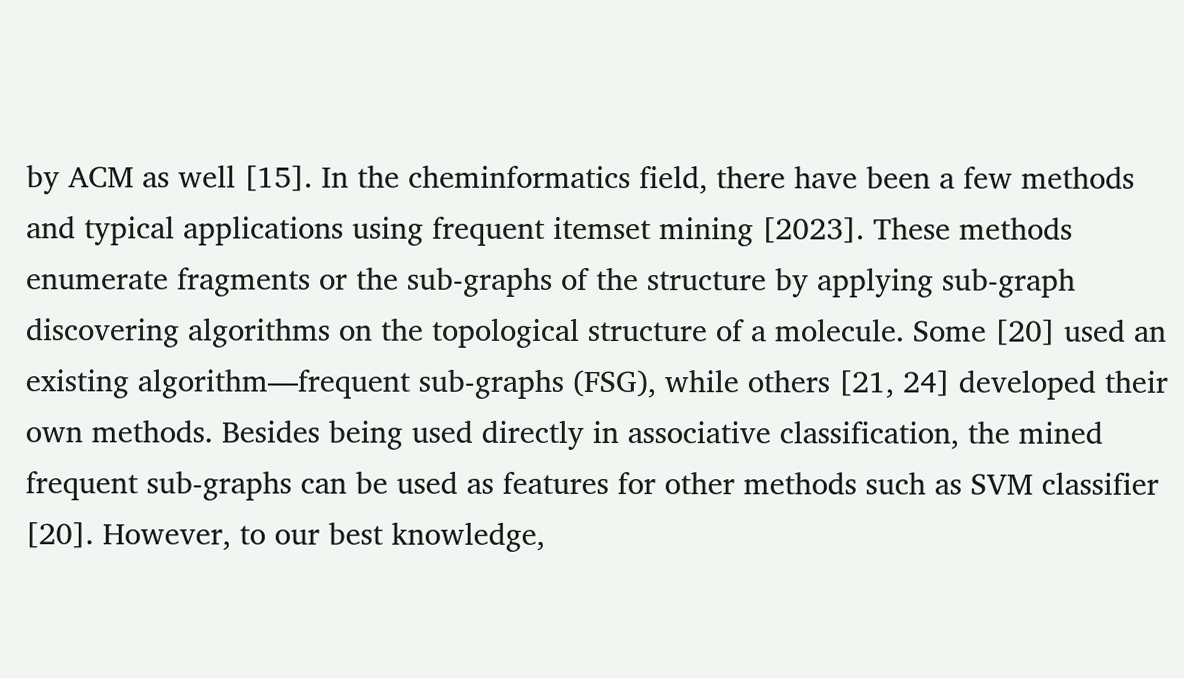by ACM as well [15]. In the cheminformatics field, there have been a few methods and typical applications using frequent itemset mining [2023]. These methods enumerate fragments or the sub-graphs of the structure by applying sub-graph discovering algorithms on the topological structure of a molecule. Some [20] used an existing algorithm—frequent sub-graphs (FSG), while others [21, 24] developed their own methods. Besides being used directly in associative classification, the mined frequent sub-graphs can be used as features for other methods such as SVM classifier [20]. However, to our best knowledge,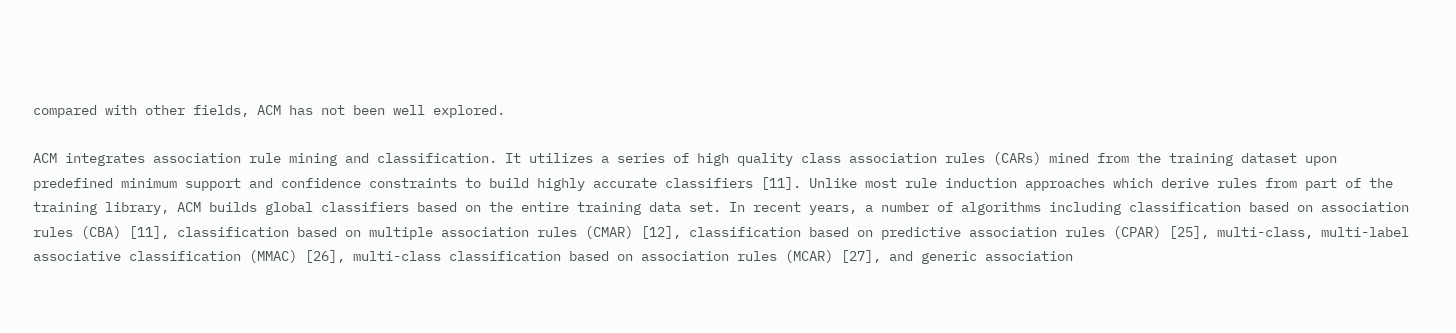compared with other fields, ACM has not been well explored.

ACM integrates association rule mining and classification. It utilizes a series of high quality class association rules (CARs) mined from the training dataset upon predefined minimum support and confidence constraints to build highly accurate classifiers [11]. Unlike most rule induction approaches which derive rules from part of the training library, ACM builds global classifiers based on the entire training data set. In recent years, a number of algorithms including classification based on association rules (CBA) [11], classification based on multiple association rules (CMAR) [12], classification based on predictive association rules (CPAR) [25], multi-class, multi-label associative classification (MMAC) [26], multi-class classification based on association rules (MCAR) [27], and generic association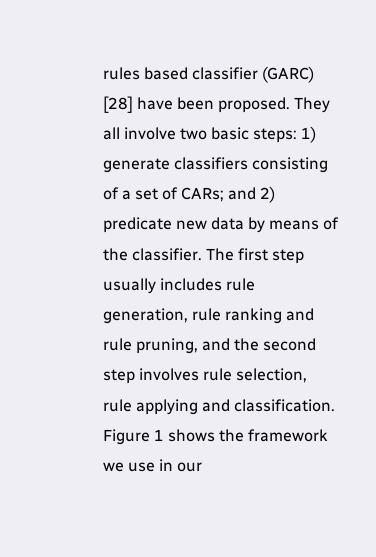rules based classifier (GARC) [28] have been proposed. They all involve two basic steps: 1) generate classifiers consisting of a set of CARs; and 2) predicate new data by means of the classifier. The first step usually includes rule generation, rule ranking and rule pruning, and the second step involves rule selection, rule applying and classification. Figure 1 shows the framework we use in our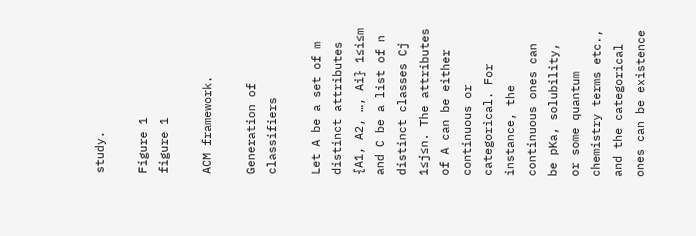study.

Figure 1
figure 1

ACM framework.

Generation of classifiers

Let A be a set of m distinct attributes {A1, A2, …, Ai} 1≤i≤m and C be a list of n distinct classes Cj 1≤j≤n. The attributes of A can be either continuous or categorical. For instance, the continuous ones can be pKa, solubility, or some quantum chemistry terms etc., and the categorical ones can be existence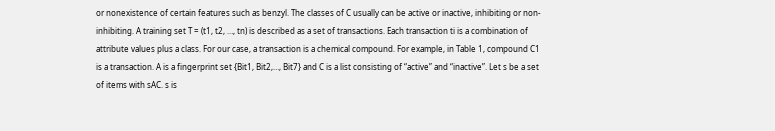or nonexistence of certain features such as benzyl. The classes of C usually can be active or inactive, inhibiting or non-inhibiting. A training set T = (t1, t2, …, tn) is described as a set of transactions. Each transaction ti is a combination of attribute values plus a class. For our case, a transaction is a chemical compound. For example, in Table 1, compound C1 is a transaction. A is a fingerprint set {Bit1, Bit2,…, Bit7} and C is a list consisting of “active” and “inactive”. Let s be a set of items with sAC. s is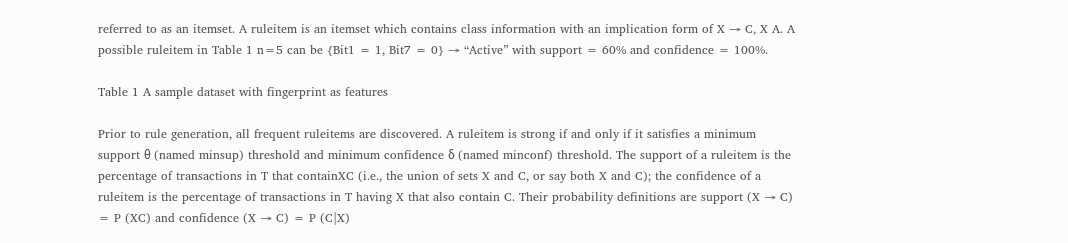referred to as an itemset. A ruleitem is an itemset which contains class information with an implication form of X → C, X A. A possible ruleitem in Table 1 n=5 can be {Bit1 = 1, Bit7 = 0} → “Active” with support = 60% and confidence = 100%.

Table 1 A sample dataset with fingerprint as features

Prior to rule generation, all frequent ruleitems are discovered. A ruleitem is strong if and only if it satisfies a minimum support θ (named minsup) threshold and minimum confidence δ (named minconf) threshold. The support of a ruleitem is the percentage of transactions in T that containXC (i.e., the union of sets X and C, or say both X and C); the confidence of a ruleitem is the percentage of transactions in T having X that also contain C. Their probability definitions are support (X → C) = P (XC) and confidence (X → C) = P (C|X)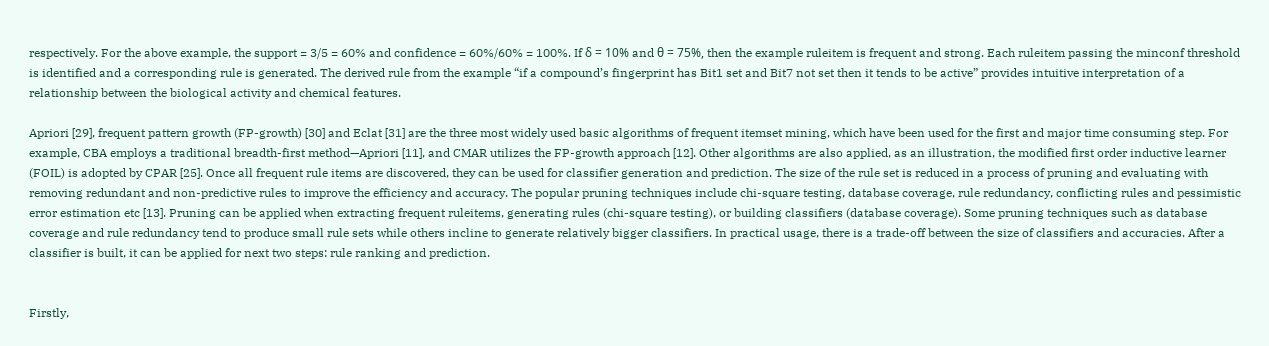respectively. For the above example, the support = 3/5 = 60% and confidence = 60%/60% = 100%. If δ = 10% and θ = 75%, then the example ruleitem is frequent and strong. Each ruleitem passing the minconf threshold is identified and a corresponding rule is generated. The derived rule from the example “if a compound’s fingerprint has Bit1 set and Bit7 not set then it tends to be active” provides intuitive interpretation of a relationship between the biological activity and chemical features.

Apriori [29], frequent pattern growth (FP-growth) [30] and Eclat [31] are the three most widely used basic algorithms of frequent itemset mining, which have been used for the first and major time consuming step. For example, CBA employs a traditional breadth-first method—Apriori [11], and CMAR utilizes the FP-growth approach [12]. Other algorithms are also applied, as an illustration, the modified first order inductive learner (FOIL) is adopted by CPAR [25]. Once all frequent rule items are discovered, they can be used for classifier generation and prediction. The size of the rule set is reduced in a process of pruning and evaluating with removing redundant and non-predictive rules to improve the efficiency and accuracy. The popular pruning techniques include chi-square testing, database coverage, rule redundancy, conflicting rules and pessimistic error estimation etc [13]. Pruning can be applied when extracting frequent ruleitems, generating rules (chi-square testing), or building classifiers (database coverage). Some pruning techniques such as database coverage and rule redundancy tend to produce small rule sets while others incline to generate relatively bigger classifiers. In practical usage, there is a trade-off between the size of classifiers and accuracies. After a classifier is built, it can be applied for next two steps: rule ranking and prediction.


Firstly,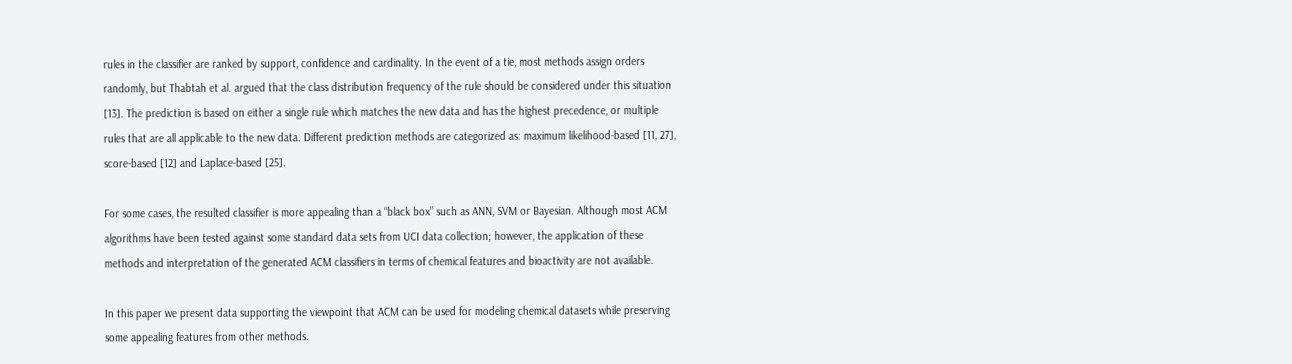rules in the classifier are ranked by support, confidence and cardinality. In the event of a tie, most methods assign orders randomly, but Thabtah et al. argued that the class distribution frequency of the rule should be considered under this situation [13]. The prediction is based on either a single rule which matches the new data and has the highest precedence, or multiple rules that are all applicable to the new data. Different prediction methods are categorized as: maximum likelihood-based [11, 27], score-based [12] and Laplace-based [25].

For some cases, the resulted classifier is more appealing than a “black box” such as ANN, SVM or Bayesian. Although most ACM algorithms have been tested against some standard data sets from UCI data collection; however, the application of these methods and interpretation of the generated ACM classifiers in terms of chemical features and bioactivity are not available.

In this paper we present data supporting the viewpoint that ACM can be used for modeling chemical datasets while preserving some appealing features from other methods.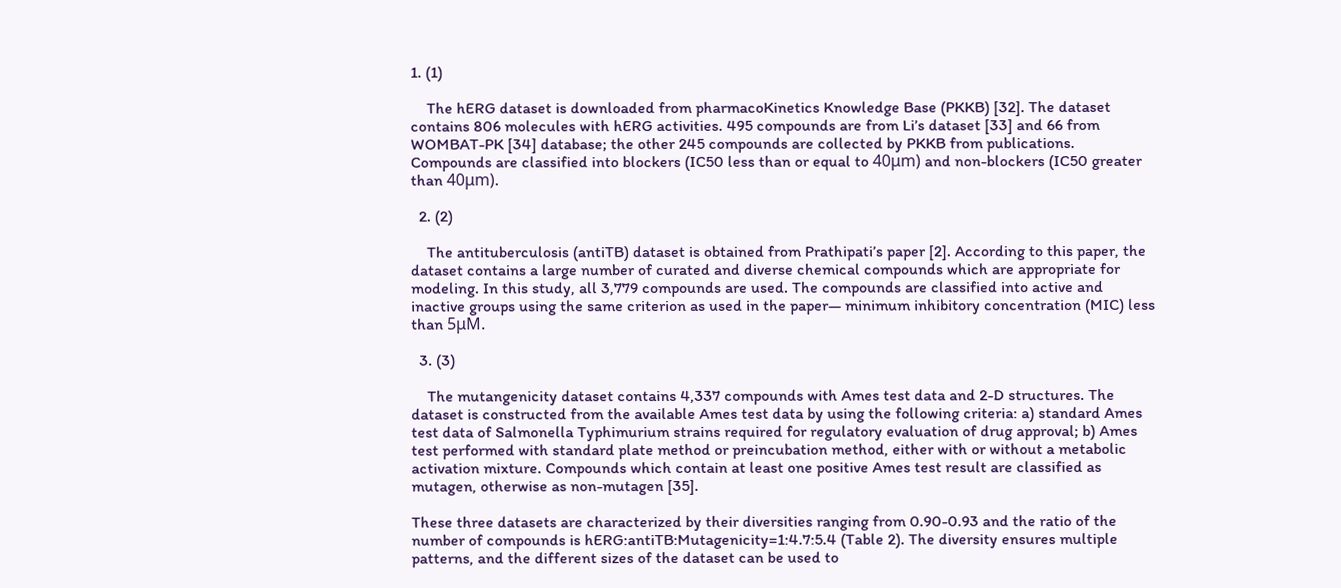1. (1)

    The hERG dataset is downloaded from pharmacoKinetics Knowledge Base (PKKB) [32]. The dataset contains 806 molecules with hERG activities. 495 compounds are from Li’s dataset [33] and 66 from WOMBAT-PK [34] database; the other 245 compounds are collected by PKKB from publications. Compounds are classified into blockers (IC50 less than or equal to 40μm) and non-blockers (IC50 greater than 40μm).

  2. (2)

    The antituberculosis (antiTB) dataset is obtained from Prathipati’s paper [2]. According to this paper, the dataset contains a large number of curated and diverse chemical compounds which are appropriate for modeling. In this study, all 3,779 compounds are used. The compounds are classified into active and inactive groups using the same criterion as used in the paper— minimum inhibitory concentration (MIC) less than 5μM.

  3. (3)

    The mutangenicity dataset contains 4,337 compounds with Ames test data and 2-D structures. The dataset is constructed from the available Ames test data by using the following criteria: a) standard Ames test data of Salmonella Typhimurium strains required for regulatory evaluation of drug approval; b) Ames test performed with standard plate method or preincubation method, either with or without a metabolic activation mixture. Compounds which contain at least one positive Ames test result are classified as mutagen, otherwise as non-mutagen [35].

These three datasets are characterized by their diversities ranging from 0.90-0.93 and the ratio of the number of compounds is hERG:antiTB:Mutagenicity=1:4.7:5.4 (Table 2). The diversity ensures multiple patterns, and the different sizes of the dataset can be used to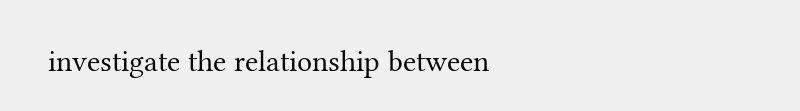investigate the relationship between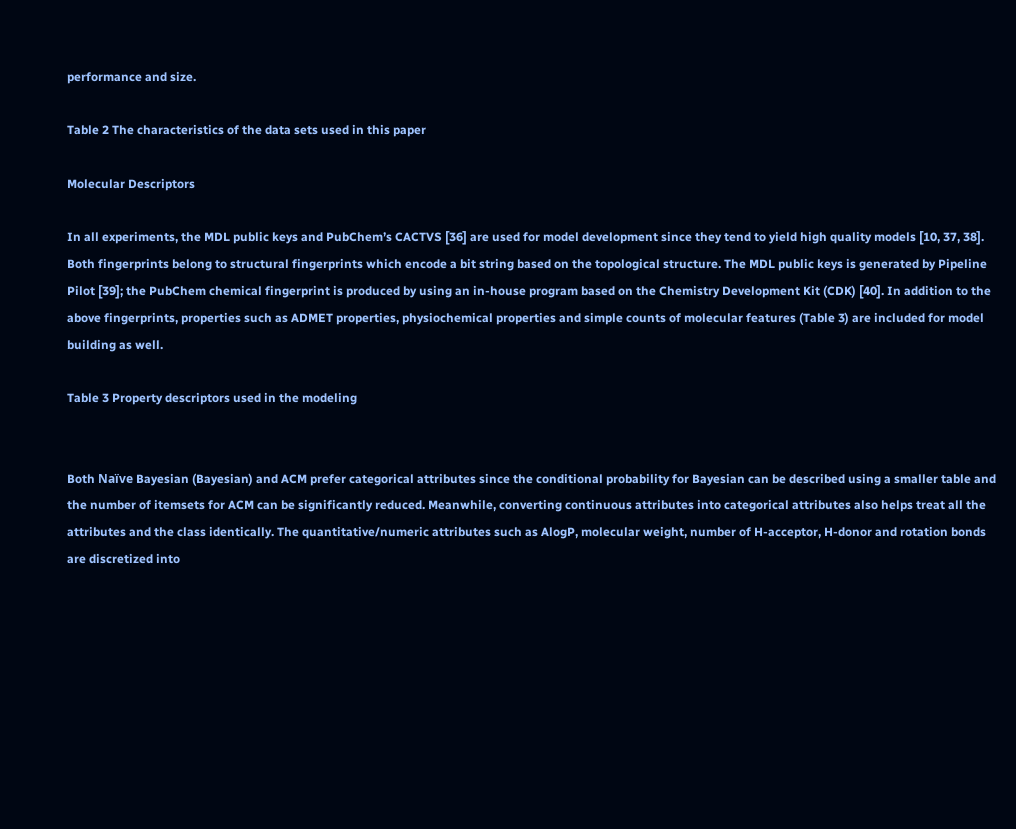performance and size.

Table 2 The characteristics of the data sets used in this paper

Molecular Descriptors

In all experiments, the MDL public keys and PubChem’s CACTVS [36] are used for model development since they tend to yield high quality models [10, 37, 38]. Both fingerprints belong to structural fingerprints which encode a bit string based on the topological structure. The MDL public keys is generated by Pipeline Pilot [39]; the PubChem chemical fingerprint is produced by using an in-house program based on the Chemistry Development Kit (CDK) [40]. In addition to the above fingerprints, properties such as ADMET properties, physiochemical properties and simple counts of molecular features (Table 3) are included for model building as well.

Table 3 Property descriptors used in the modeling


Both Naïve Bayesian (Bayesian) and ACM prefer categorical attributes since the conditional probability for Bayesian can be described using a smaller table and the number of itemsets for ACM can be significantly reduced. Meanwhile, converting continuous attributes into categorical attributes also helps treat all the attributes and the class identically. The quantitative/numeric attributes such as AlogP, molecular weight, number of H-acceptor, H-donor and rotation bonds are discretized into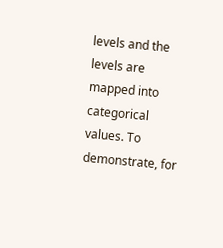levels and the levels are mapped into categorical values. To demonstrate, for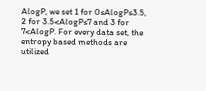AlogP, we set 1 for 0≤AlogP≤3.5, 2 for 3.5<AlogP≤7 and 3 for 7<AlogP. For every data set, the entropy based methods are utilized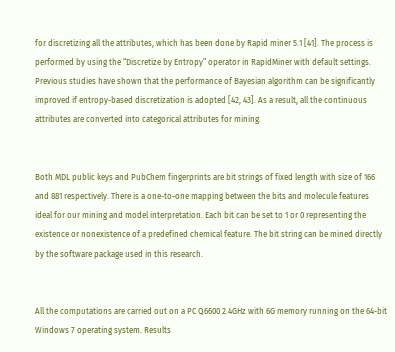for discretizing all the attributes, which has been done by Rapid miner 5.1 [41]. The process is performed by using the “Discretize by Entropy” operator in RapidMiner with default settings. Previous studies have shown that the performance of Bayesian algorithm can be significantly improved if entropy-based discretization is adopted [42, 43]. As a result, all the continuous attributes are converted into categorical attributes for mining.


Both MDL public keys and PubChem fingerprints are bit strings of fixed length with size of 166 and 881 respectively. There is a one-to-one mapping between the bits and molecule features ideal for our mining and model interpretation. Each bit can be set to 1 or 0 representing the existence or nonexistence of a predefined chemical feature. The bit string can be mined directly by the software package used in this research.


All the computations are carried out on a PC Q6600 2.4GHz with 6G memory running on the 64-bit Windows 7 operating system. Results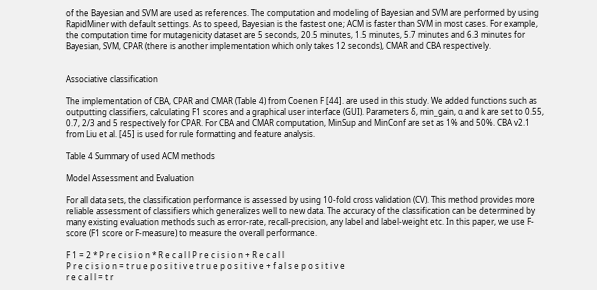of the Bayesian and SVM are used as references. The computation and modeling of Bayesian and SVM are performed by using RapidMiner with default settings. As to speed, Bayesian is the fastest one; ACM is faster than SVM in most cases. For example, the computation time for mutagenicity dataset are 5 seconds, 20.5 minutes, 1.5 minutes, 5.7 minutes and 6.3 minutes for Bayesian, SVM, CPAR (there is another implementation which only takes 12 seconds), CMAR and CBA respectively.


Associative classification

The implementation of CBA, CPAR and CMAR (Table 4) from Coenen F [44]. are used in this study. We added functions such as outputting classifiers, calculating F1 scores and a graphical user interface (GUI). Parameters δ, min_gain, α and k are set to 0.55, 0.7, 2/3 and 5 respectively for CPAR. For CBA and CMAR computation, MinSup and MinConf are set as 1% and 50%. CBA v2.1 from Liu et al. [45] is used for rule formatting and feature analysis.

Table 4 Summary of used ACM methods

Model Assessment and Evaluation

For all data sets, the classification performance is assessed by using 10-fold cross validation (CV). This method provides more reliable assessment of classifiers which generalizes well to new data. The accuracy of the classification can be determined by many existing evaluation methods such as error-rate, recall-precision, any label and label-weight etc. In this paper, we use F-score (F1 score or F-measure) to measure the overall performance.

F 1 = 2 * P r e c i s i o n * R e c a l l P r e c i s i o n + R e c a l l
P r e c i s i o n = t r u e p o s i t i v e t r u e p o s i t i v e + f a l s e p o s i t i v e
r e c a l l = t r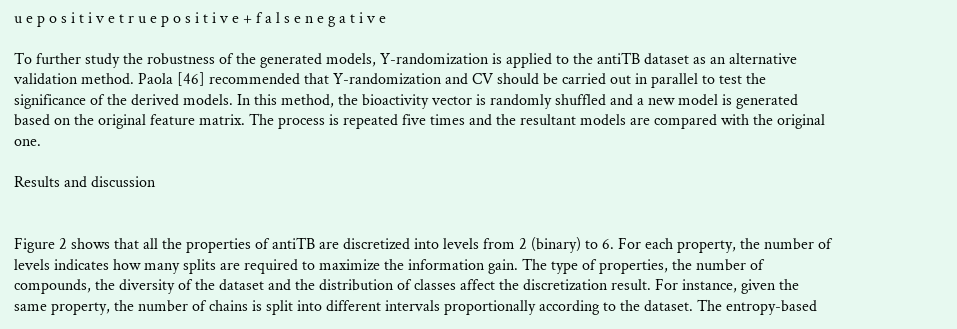u e p o s i t i v e t r u e p o s i t i v e + f a l s e n e g a t i v e

To further study the robustness of the generated models, Y-randomization is applied to the antiTB dataset as an alternative validation method. Paola [46] recommended that Y-randomization and CV should be carried out in parallel to test the significance of the derived models. In this method, the bioactivity vector is randomly shuffled and a new model is generated based on the original feature matrix. The process is repeated five times and the resultant models are compared with the original one.

Results and discussion


Figure 2 shows that all the properties of antiTB are discretized into levels from 2 (binary) to 6. For each property, the number of levels indicates how many splits are required to maximize the information gain. The type of properties, the number of compounds, the diversity of the dataset and the distribution of classes affect the discretization result. For instance, given the same property, the number of chains is split into different intervals proportionally according to the dataset. The entropy-based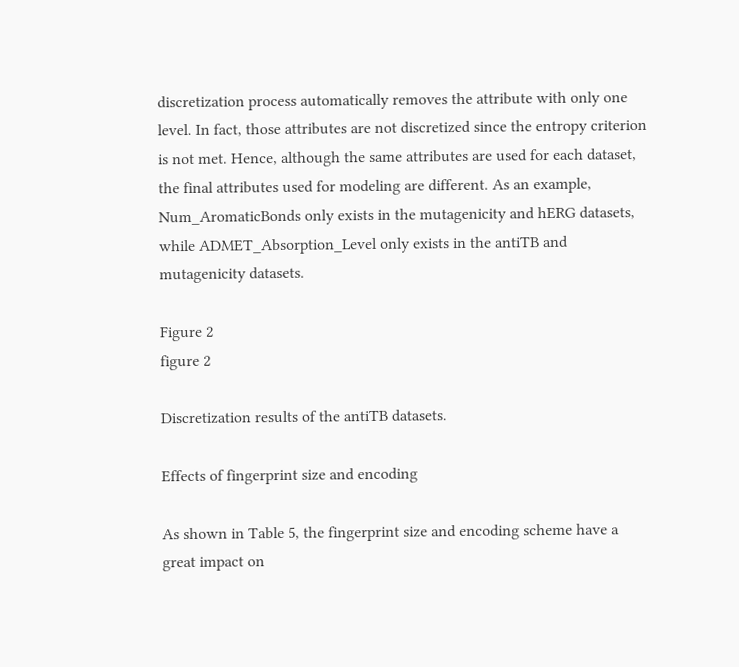discretization process automatically removes the attribute with only one level. In fact, those attributes are not discretized since the entropy criterion is not met. Hence, although the same attributes are used for each dataset, the final attributes used for modeling are different. As an example, Num_AromaticBonds only exists in the mutagenicity and hERG datasets, while ADMET_Absorption_Level only exists in the antiTB and mutagenicity datasets.

Figure 2
figure 2

Discretization results of the antiTB datasets.

Effects of fingerprint size and encoding

As shown in Table 5, the fingerprint size and encoding scheme have a great impact on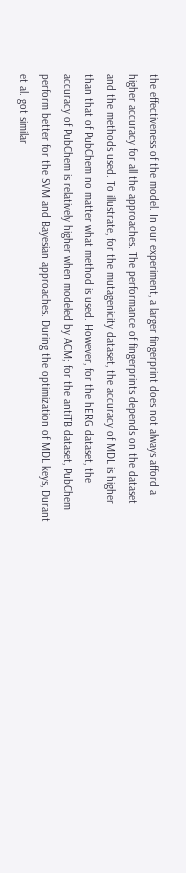the effectiveness of the model. In our experiment, a larger fingerprint does not always afford a higher accuracy for all the approaches. The performance of fingerprints depends on the dataset and the methods used. To illustrate, for the mutagenicity dataset, the accuracy of MDL is higher than that of PubChem no matter what method is used. However, for the hERG dataset, the accuracy of PubChem is relatively higher when modeled by ACM; for the antiTB dataset, PubChem perform better for the SVM and Bayesian approaches. During the optimization of MDL keys, Durant et al. got similar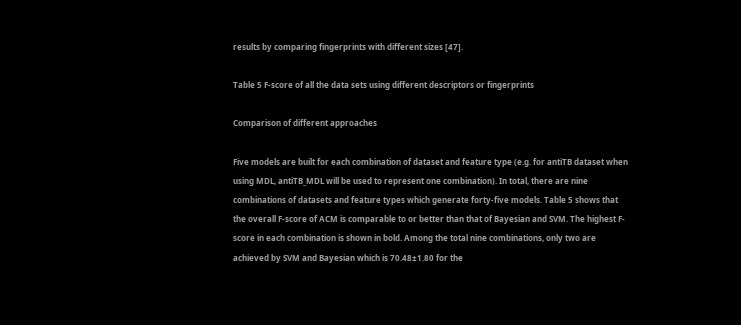results by comparing fingerprints with different sizes [47].

Table 5 F-score of all the data sets using different descriptors or fingerprints

Comparison of different approaches

Five models are built for each combination of dataset and feature type (e.g. for antiTB dataset when using MDL, antiTB_MDL will be used to represent one combination). In total, there are nine combinations of datasets and feature types which generate forty-five models. Table 5 shows that the overall F-score of ACM is comparable to or better than that of Bayesian and SVM. The highest F-score in each combination is shown in bold. Among the total nine combinations, only two are achieved by SVM and Bayesian which is 70.48±1.80 for the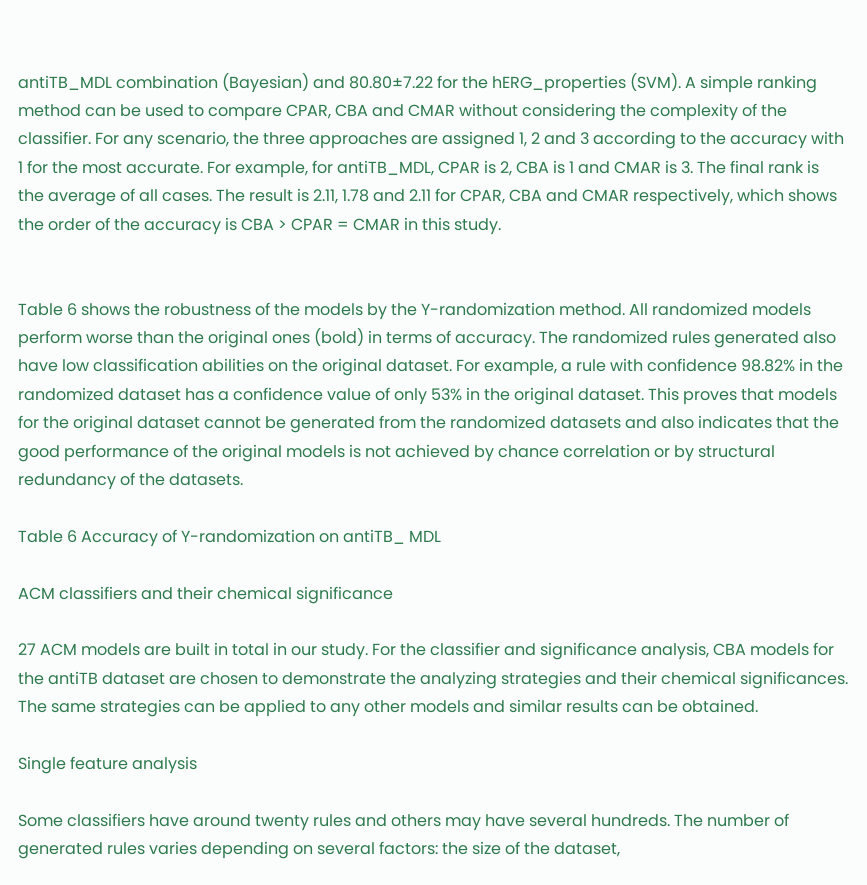antiTB_MDL combination (Bayesian) and 80.80±7.22 for the hERG_properties (SVM). A simple ranking method can be used to compare CPAR, CBA and CMAR without considering the complexity of the classifier. For any scenario, the three approaches are assigned 1, 2 and 3 according to the accuracy with 1 for the most accurate. For example, for antiTB_MDL, CPAR is 2, CBA is 1 and CMAR is 3. The final rank is the average of all cases. The result is 2.11, 1.78 and 2.11 for CPAR, CBA and CMAR respectively, which shows the order of the accuracy is CBA > CPAR = CMAR in this study.


Table 6 shows the robustness of the models by the Y-randomization method. All randomized models perform worse than the original ones (bold) in terms of accuracy. The randomized rules generated also have low classification abilities on the original dataset. For example, a rule with confidence 98.82% in the randomized dataset has a confidence value of only 53% in the original dataset. This proves that models for the original dataset cannot be generated from the randomized datasets and also indicates that the good performance of the original models is not achieved by chance correlation or by structural redundancy of the datasets.

Table 6 Accuracy of Y-randomization on antiTB_ MDL

ACM classifiers and their chemical significance

27 ACM models are built in total in our study. For the classifier and significance analysis, CBA models for the antiTB dataset are chosen to demonstrate the analyzing strategies and their chemical significances. The same strategies can be applied to any other models and similar results can be obtained.

Single feature analysis

Some classifiers have around twenty rules and others may have several hundreds. The number of generated rules varies depending on several factors: the size of the dataset,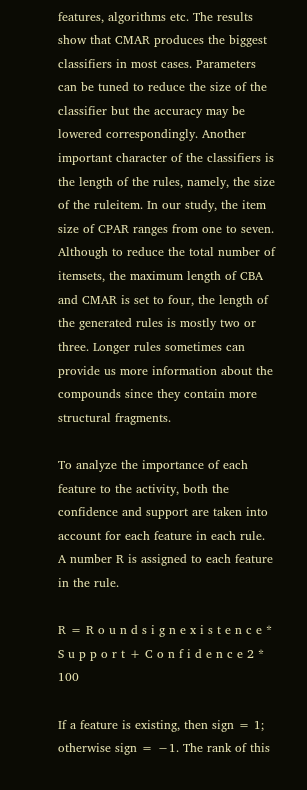features, algorithms etc. The results show that CMAR produces the biggest classifiers in most cases. Parameters can be tuned to reduce the size of the classifier but the accuracy may be lowered correspondingly. Another important character of the classifiers is the length of the rules, namely, the size of the ruleitem. In our study, the item size of CPAR ranges from one to seven. Although to reduce the total number of itemsets, the maximum length of CBA and CMAR is set to four, the length of the generated rules is mostly two or three. Longer rules sometimes can provide us more information about the compounds since they contain more structural fragments.

To analyze the importance of each feature to the activity, both the confidence and support are taken into account for each feature in each rule. A number R is assigned to each feature in the rule.

R = R o u n d s i g n e x i s t e n c e * S u p p o r t + C o n f i d e n c e 2 * 100

If a feature is existing, then sign = 1; otherwise sign = −1. The rank of this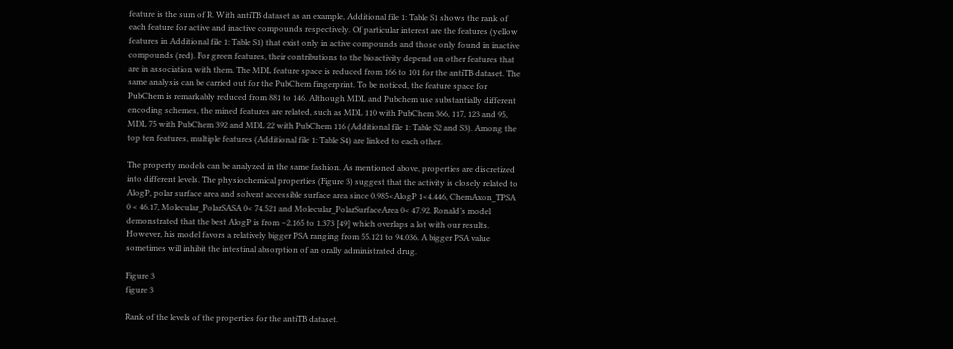feature is the sum of R. With antiTB dataset as an example, Additional file 1: Table S1 shows the rank of each feature for active and inactive compounds respectively. Of particular interest are the features (yellow features in Additional file 1: Table S1) that exist only in active compounds and those only found in inactive compounds (red). For green features, their contributions to the bioactivity depend on other features that are in association with them. The MDL feature space is reduced from 166 to 101 for the antiTB dataset. The same analysis can be carried out for the PubChem fingerprint. To be noticed, the feature space for PubChem is remarkably reduced from 881 to 146. Although MDL and Pubchem use substantially different encoding schemes, the mined features are related, such as MDL 110 with PubChem 366, 117, 123 and 95, MDL 75 with PubChem 392 and MDL 22 with PubChem 116 (Additional file 1: Table S2 and S3). Among the top ten features, multiple features (Additional file 1: Table S4) are linked to each other.

The property models can be analyzed in the same fashion. As mentioned above, properties are discretized into different levels. The physiochemical properties (Figure 3) suggest that the activity is closely related to AlogP, polar surface area and solvent accessible surface area since 0.985<AlogP 1<4.446, ChemAxon_TPSA 0 < 46.17, Molecular_PolarSASA 0< 74.521 and Molecular_PolarSurfaceArea 0< 47.92. Ronald’s model demonstrated that the best AlogP is from −2.165 to 1.373 [49] which overlaps a lot with our results. However, his model favors a relatively bigger PSA ranging from 55.121 to 94.036. A bigger PSA value sometimes will inhibit the intestinal absorption of an orally administrated drug.

Figure 3
figure 3

Rank of the levels of the properties for the antiTB dataset.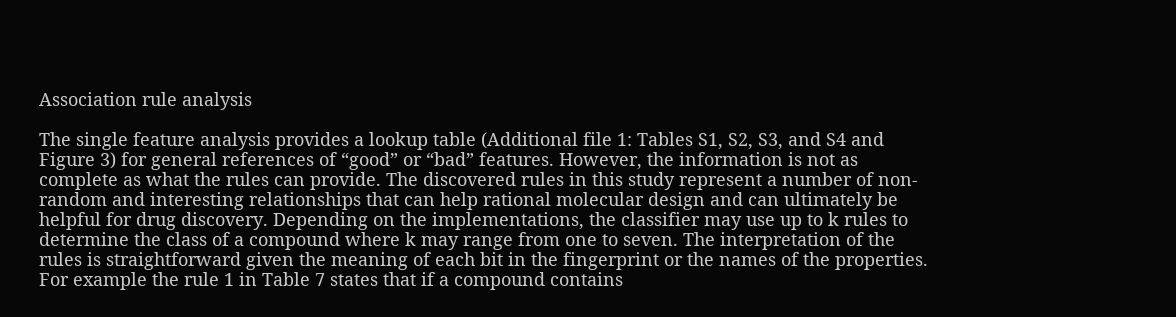Association rule analysis

The single feature analysis provides a lookup table (Additional file 1: Tables S1, S2, S3, and S4 and Figure 3) for general references of “good” or “bad” features. However, the information is not as complete as what the rules can provide. The discovered rules in this study represent a number of non-random and interesting relationships that can help rational molecular design and can ultimately be helpful for drug discovery. Depending on the implementations, the classifier may use up to k rules to determine the class of a compound where k may range from one to seven. The interpretation of the rules is straightforward given the meaning of each bit in the fingerprint or the names of the properties. For example the rule 1 in Table 7 states that if a compound contains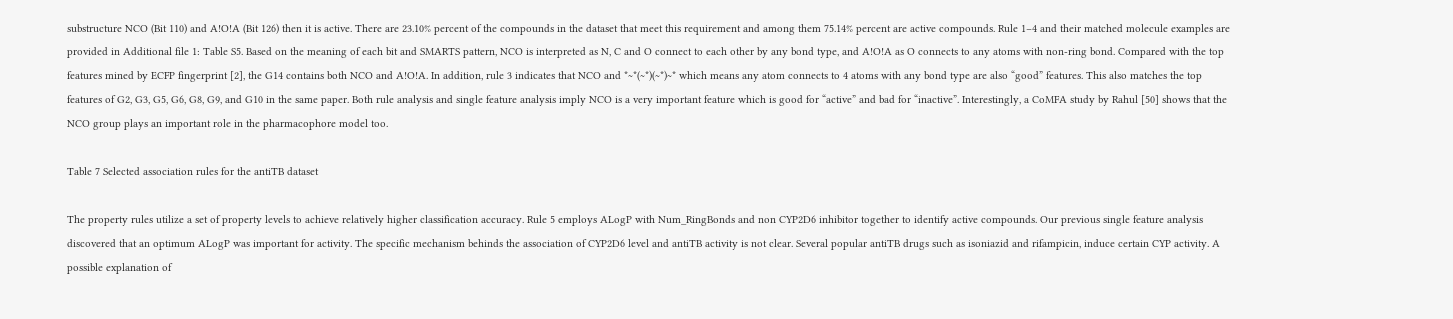substructure NCO (Bit 110) and A!O!A (Bit 126) then it is active. There are 23.10% percent of the compounds in the dataset that meet this requirement and among them 75.14% percent are active compounds. Rule 1–4 and their matched molecule examples are provided in Additional file 1: Table S5. Based on the meaning of each bit and SMARTS pattern, NCO is interpreted as N, C and O connect to each other by any bond type, and A!O!A as O connects to any atoms with non-ring bond. Compared with the top features mined by ECFP fingerprint [2], the G14 contains both NCO and A!O!A. In addition, rule 3 indicates that NCO and *~*(~*)(~*)~* which means any atom connects to 4 atoms with any bond type are also “good” features. This also matches the top features of G2, G3, G5, G6, G8, G9, and G10 in the same paper. Both rule analysis and single feature analysis imply NCO is a very important feature which is good for “active” and bad for “inactive”. Interestingly, a CoMFA study by Rahul [50] shows that the NCO group plays an important role in the pharmacophore model too.

Table 7 Selected association rules for the antiTB dataset

The property rules utilize a set of property levels to achieve relatively higher classification accuracy. Rule 5 employs ALogP with Num_RingBonds and non CYP2D6 inhibitor together to identify active compounds. Our previous single feature analysis discovered that an optimum ALogP was important for activity. The specific mechanism behinds the association of CYP2D6 level and antiTB activity is not clear. Several popular antiTB drugs such as isoniazid and rifampicin, induce certain CYP activity. A possible explanation of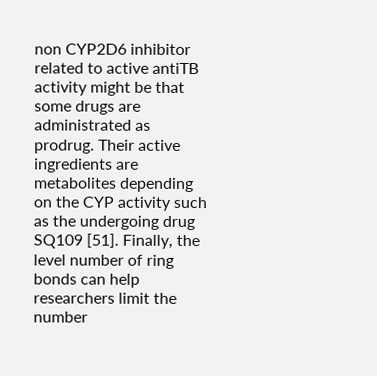non CYP2D6 inhibitor related to active antiTB activity might be that some drugs are administrated as prodrug. Their active ingredients are metabolites depending on the CYP activity such as the undergoing drug SQ109 [51]. Finally, the level number of ring bonds can help researchers limit the number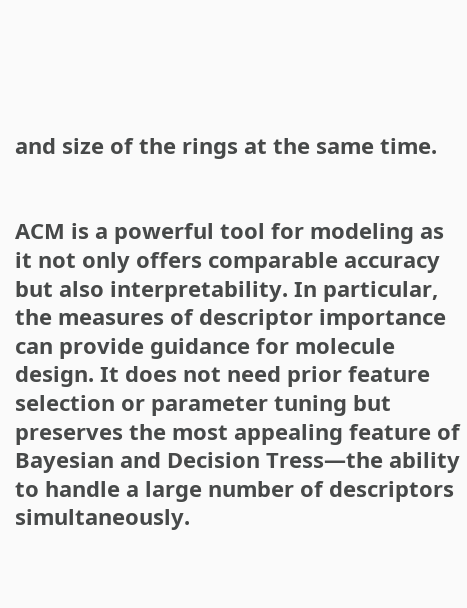and size of the rings at the same time.


ACM is a powerful tool for modeling as it not only offers comparable accuracy but also interpretability. In particular, the measures of descriptor importance can provide guidance for molecule design. It does not need prior feature selection or parameter tuning but preserves the most appealing feature of Bayesian and Decision Tress—the ability to handle a large number of descriptors simultaneously.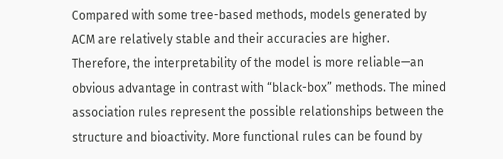Compared with some tree-based methods, models generated by ACM are relatively stable and their accuracies are higher. Therefore, the interpretability of the model is more reliable—an obvious advantage in contrast with “black-box” methods. The mined association rules represent the possible relationships between the structure and bioactivity. More functional rules can be found by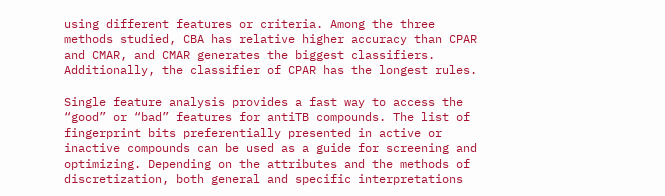using different features or criteria. Among the three methods studied, CBA has relative higher accuracy than CPAR and CMAR, and CMAR generates the biggest classifiers. Additionally, the classifier of CPAR has the longest rules.

Single feature analysis provides a fast way to access the “good” or “bad” features for antiTB compounds. The list of fingerprint bits preferentially presented in active or inactive compounds can be used as a guide for screening and optimizing. Depending on the attributes and the methods of discretization, both general and specific interpretations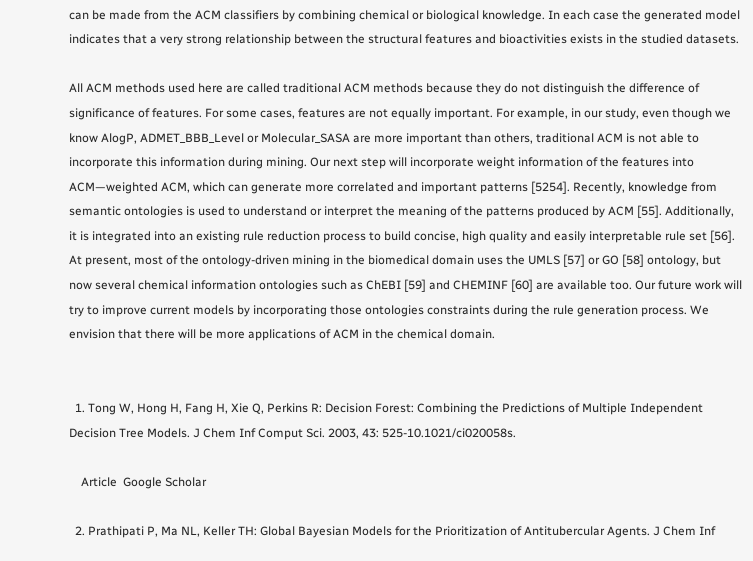can be made from the ACM classifiers by combining chemical or biological knowledge. In each case the generated model indicates that a very strong relationship between the structural features and bioactivities exists in the studied datasets.

All ACM methods used here are called traditional ACM methods because they do not distinguish the difference of significance of features. For some cases, features are not equally important. For example, in our study, even though we know AlogP, ADMET_BBB_Level or Molecular_SASA are more important than others, traditional ACM is not able to incorporate this information during mining. Our next step will incorporate weight information of the features into ACM—weighted ACM, which can generate more correlated and important patterns [5254]. Recently, knowledge from semantic ontologies is used to understand or interpret the meaning of the patterns produced by ACM [55]. Additionally, it is integrated into an existing rule reduction process to build concise, high quality and easily interpretable rule set [56]. At present, most of the ontology-driven mining in the biomedical domain uses the UMLS [57] or GO [58] ontology, but now several chemical information ontologies such as ChEBI [59] and CHEMINF [60] are available too. Our future work will try to improve current models by incorporating those ontologies constraints during the rule generation process. We envision that there will be more applications of ACM in the chemical domain.


  1. Tong W, Hong H, Fang H, Xie Q, Perkins R: Decision Forest: Combining the Predictions of Multiple Independent Decision Tree Models. J Chem Inf Comput Sci. 2003, 43: 525-10.1021/ci020058s.

    Article  Google Scholar

  2. Prathipati P, Ma NL, Keller TH: Global Bayesian Models for the Prioritization of Antitubercular Agents. J Chem Inf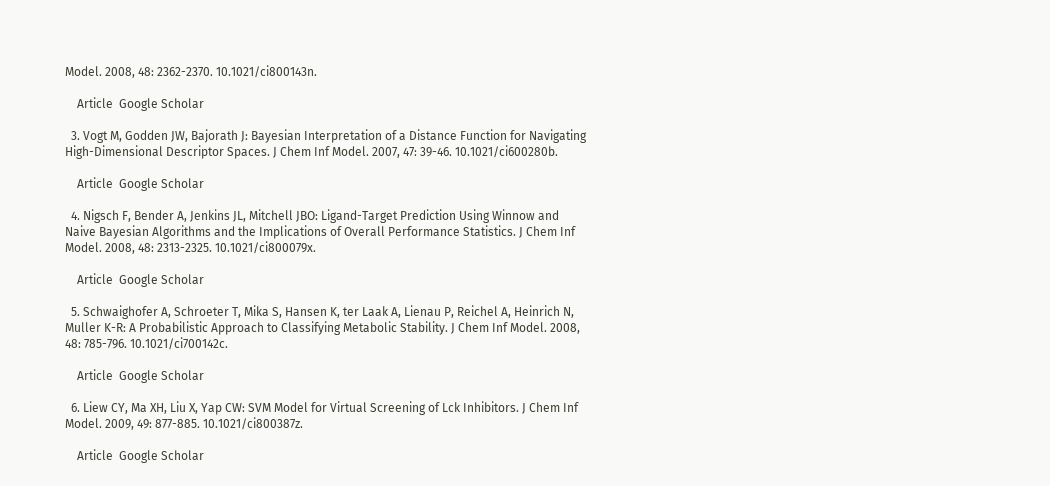Model. 2008, 48: 2362-2370. 10.1021/ci800143n.

    Article  Google Scholar

  3. Vogt M, Godden JW, Bajorath J: Bayesian Interpretation of a Distance Function for Navigating High-Dimensional Descriptor Spaces. J Chem Inf Model. 2007, 47: 39-46. 10.1021/ci600280b.

    Article  Google Scholar

  4. Nigsch F, Bender A, Jenkins JL, Mitchell JBO: Ligand-Target Prediction Using Winnow and Naive Bayesian Algorithms and the Implications of Overall Performance Statistics. J Chem Inf Model. 2008, 48: 2313-2325. 10.1021/ci800079x.

    Article  Google Scholar

  5. Schwaighofer A, Schroeter T, Mika S, Hansen K, ter Laak A, Lienau P, Reichel A, Heinrich N, Muller K-R: A Probabilistic Approach to Classifying Metabolic Stability. J Chem Inf Model. 2008, 48: 785-796. 10.1021/ci700142c.

    Article  Google Scholar

  6. Liew CY, Ma XH, Liu X, Yap CW: SVM Model for Virtual Screening of Lck Inhibitors. J Chem Inf Model. 2009, 49: 877-885. 10.1021/ci800387z.

    Article  Google Scholar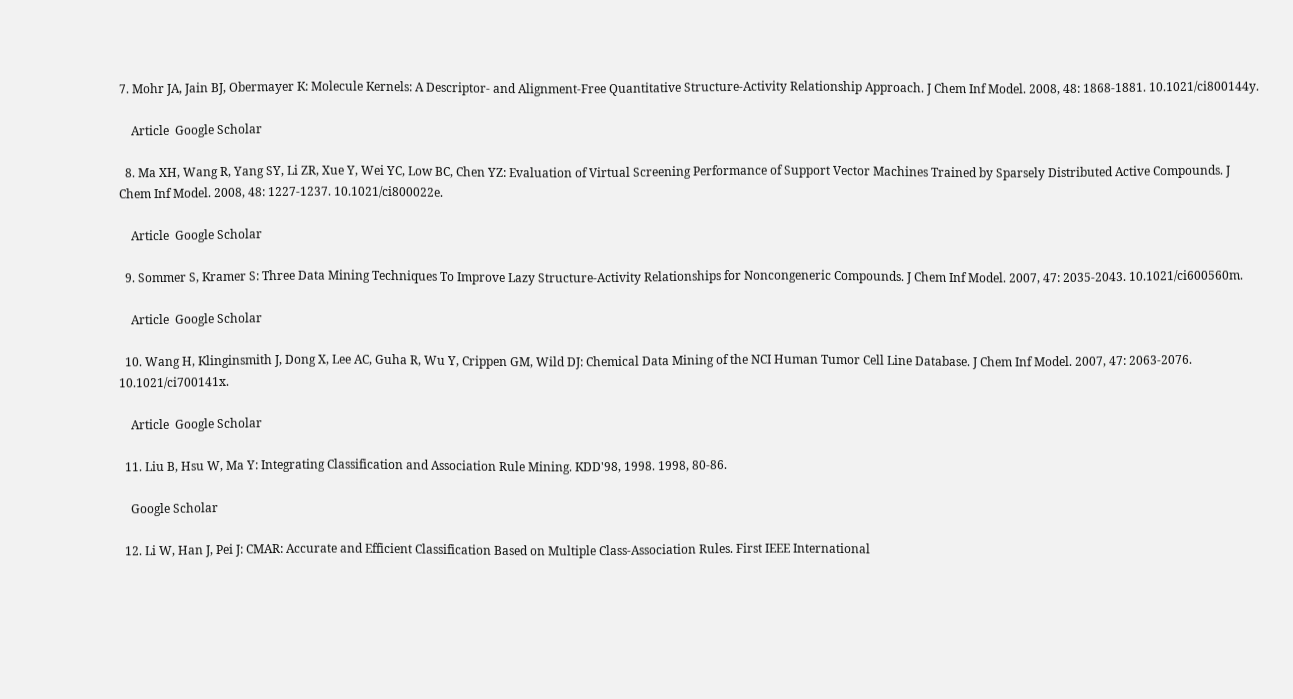7. Mohr JA, Jain BJ, Obermayer K: Molecule Kernels: A Descriptor- and Alignment-Free Quantitative Structure-Activity Relationship Approach. J Chem Inf Model. 2008, 48: 1868-1881. 10.1021/ci800144y.

    Article  Google Scholar

  8. Ma XH, Wang R, Yang SY, Li ZR, Xue Y, Wei YC, Low BC, Chen YZ: Evaluation of Virtual Screening Performance of Support Vector Machines Trained by Sparsely Distributed Active Compounds. J Chem Inf Model. 2008, 48: 1227-1237. 10.1021/ci800022e.

    Article  Google Scholar

  9. Sommer S, Kramer S: Three Data Mining Techniques To Improve Lazy Structure-Activity Relationships for Noncongeneric Compounds. J Chem Inf Model. 2007, 47: 2035-2043. 10.1021/ci600560m.

    Article  Google Scholar

  10. Wang H, Klinginsmith J, Dong X, Lee AC, Guha R, Wu Y, Crippen GM, Wild DJ: Chemical Data Mining of the NCI Human Tumor Cell Line Database. J Chem Inf Model. 2007, 47: 2063-2076. 10.1021/ci700141x.

    Article  Google Scholar

  11. Liu B, Hsu W, Ma Y: Integrating Classification and Association Rule Mining. KDD'98, 1998. 1998, 80-86.

    Google Scholar

  12. Li W, Han J, Pei J: CMAR: Accurate and Efficient Classification Based on Multiple Class-Association Rules. First IEEE International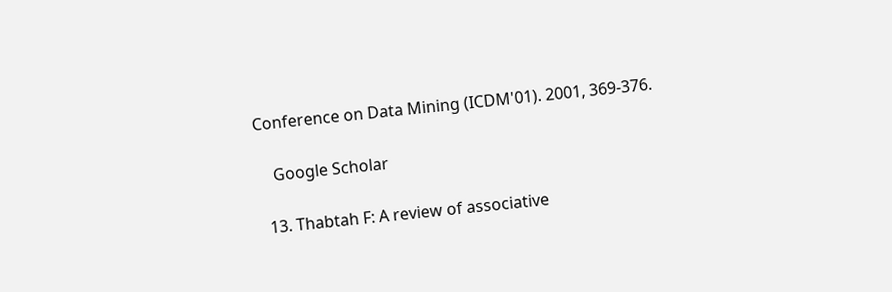Conference on Data Mining (ICDM'01). 2001, 369-376.

    Google Scholar

  13. Thabtah F: A review of associative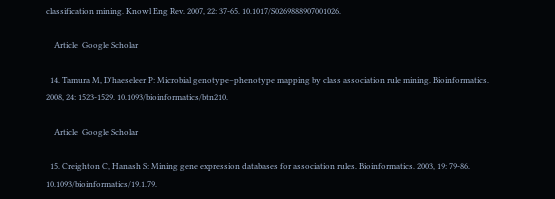classification mining. Knowl Eng Rev. 2007, 22: 37-65. 10.1017/S0269888907001026.

    Article  Google Scholar

  14. Tamura M, D'haeseleer P: Microbial genotype–phenotype mapping by class association rule mining. Bioinformatics. 2008, 24: 1523-1529. 10.1093/bioinformatics/btn210.

    Article  Google Scholar

  15. Creighton C, Hanash S: Mining gene expression databases for association rules. Bioinformatics. 2003, 19: 79-86. 10.1093/bioinformatics/19.1.79.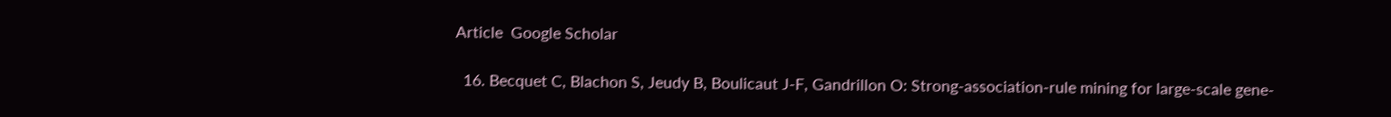Article  Google Scholar

  16. Becquet C, Blachon S, Jeudy B, Boulicaut J-F, Gandrillon O: Strong-association-rule mining for large-scale gene-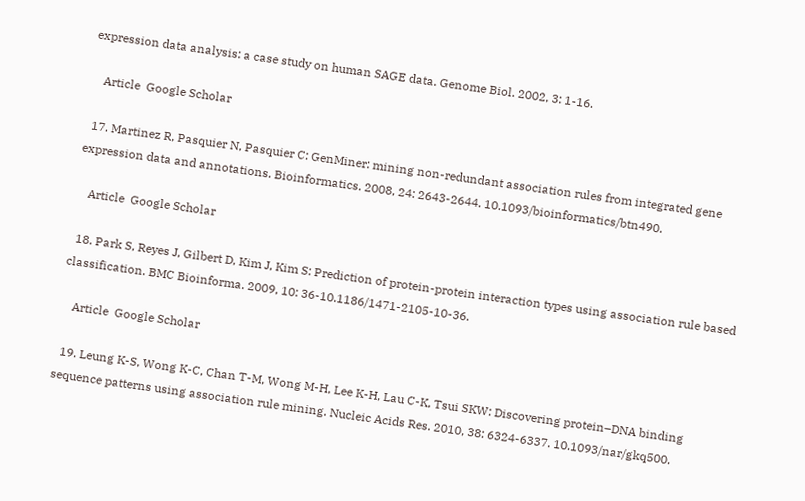expression data analysis: a case study on human SAGE data. Genome Biol. 2002, 3: 1-16.

    Article  Google Scholar

  17. Martinez R, Pasquier N, Pasquier C: GenMiner: mining non-redundant association rules from integrated gene expression data and annotations. Bioinformatics. 2008, 24: 2643-2644. 10.1093/bioinformatics/btn490.

    Article  Google Scholar

  18. Park S, Reyes J, Gilbert D, Kim J, Kim S: Prediction of protein-protein interaction types using association rule based classification. BMC Bioinforma. 2009, 10: 36-10.1186/1471-2105-10-36.

    Article  Google Scholar

  19. Leung K-S, Wong K-C, Chan T-M, Wong M-H, Lee K-H, Lau C-K, Tsui SKW: Discovering protein–DNA binding sequence patterns using association rule mining. Nucleic Acids Res. 2010, 38: 6324-6337. 10.1093/nar/gkq500.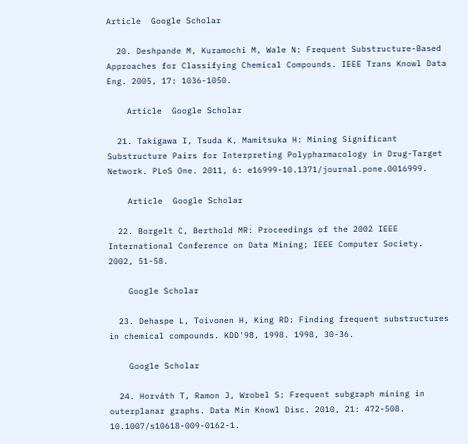Article  Google Scholar

  20. Deshpande M, Kuramochi M, Wale N: Frequent Substructure-Based Approaches for Classifying Chemical Compounds. IEEE Trans Knowl Data Eng. 2005, 17: 1036-1050.

    Article  Google Scholar

  21. Takigawa I, Tsuda K, Mamitsuka H: Mining Significant Substructure Pairs for Interpreting Polypharmacology in Drug-Target Network. PLoS One. 2011, 6: e16999-10.1371/journal.pone.0016999.

    Article  Google Scholar

  22. Borgelt C, Berthold MR: Proceedings of the 2002 IEEE International Conference on Data Mining; IEEE Computer Society. 2002, 51-58.

    Google Scholar

  23. Dehaspe L, Toivonen H, King RD: Finding frequent substructures in chemical compounds. KDD'98, 1998. 1998, 30-36.

    Google Scholar

  24. Horváth T, Ramon J, Wrobel S: Frequent subgraph mining in outerplanar graphs. Data Min Knowl Disc. 2010, 21: 472-508. 10.1007/s10618-009-0162-1.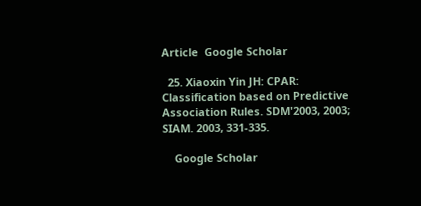Article  Google Scholar

  25. Xiaoxin Yin JH: CPAR: Classification based on Predictive Association Rules. SDM'2003, 2003; SIAM. 2003, 331-335.

    Google Scholar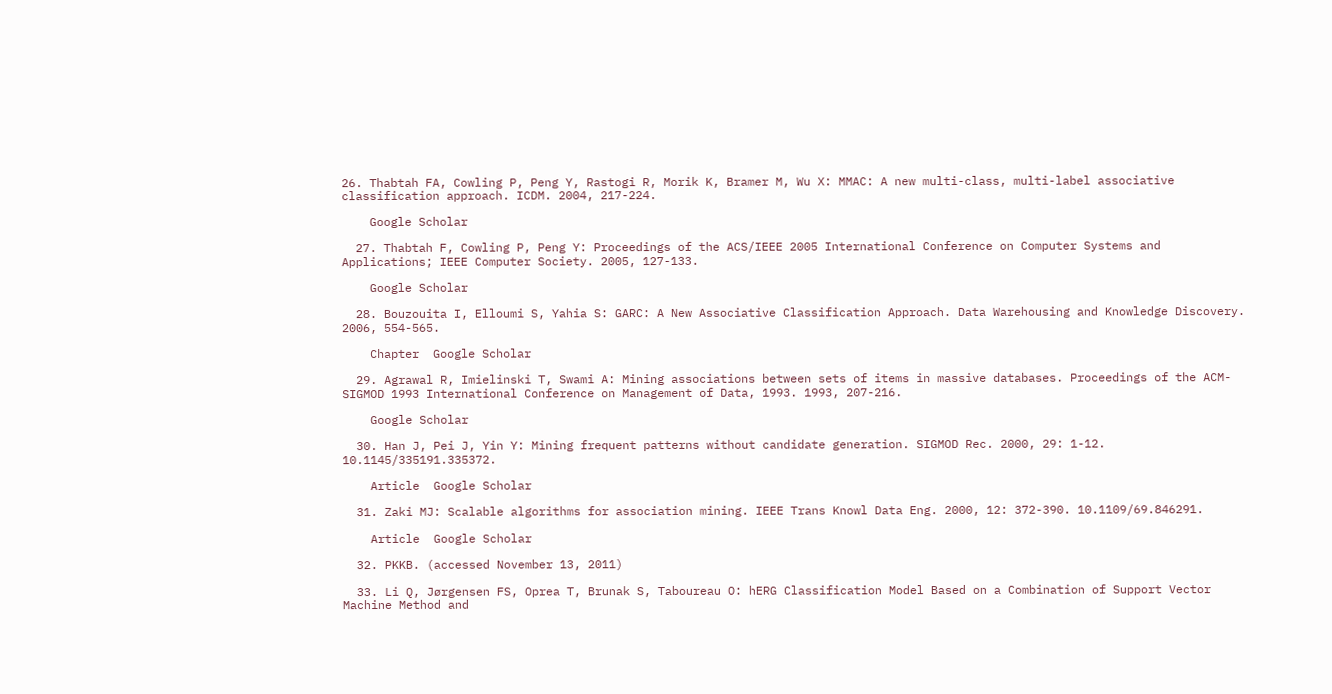26. Thabtah FA, Cowling P, Peng Y, Rastogi R, Morik K, Bramer M, Wu X: MMAC: A new multi-class, multi-label associative classification approach. ICDM. 2004, 217-224.

    Google Scholar

  27. Thabtah F, Cowling P, Peng Y: Proceedings of the ACS/IEEE 2005 International Conference on Computer Systems and Applications; IEEE Computer Society. 2005, 127-133.

    Google Scholar

  28. Bouzouita I, Elloumi S, Yahia S: GARC: A New Associative Classification Approach. Data Warehousing and Knowledge Discovery. 2006, 554-565.

    Chapter  Google Scholar

  29. Agrawal R, Imielinski T, Swami A: Mining associations between sets of items in massive databases. Proceedings of the ACM-SIGMOD 1993 International Conference on Management of Data, 1993. 1993, 207-216.

    Google Scholar

  30. Han J, Pei J, Yin Y: Mining frequent patterns without candidate generation. SIGMOD Rec. 2000, 29: 1-12. 10.1145/335191.335372.

    Article  Google Scholar

  31. Zaki MJ: Scalable algorithms for association mining. IEEE Trans Knowl Data Eng. 2000, 12: 372-390. 10.1109/69.846291.

    Article  Google Scholar

  32. PKKB. (accessed November 13, 2011)

  33. Li Q, Jørgensen FS, Oprea T, Brunak S, Taboureau O: hERG Classification Model Based on a Combination of Support Vector Machine Method and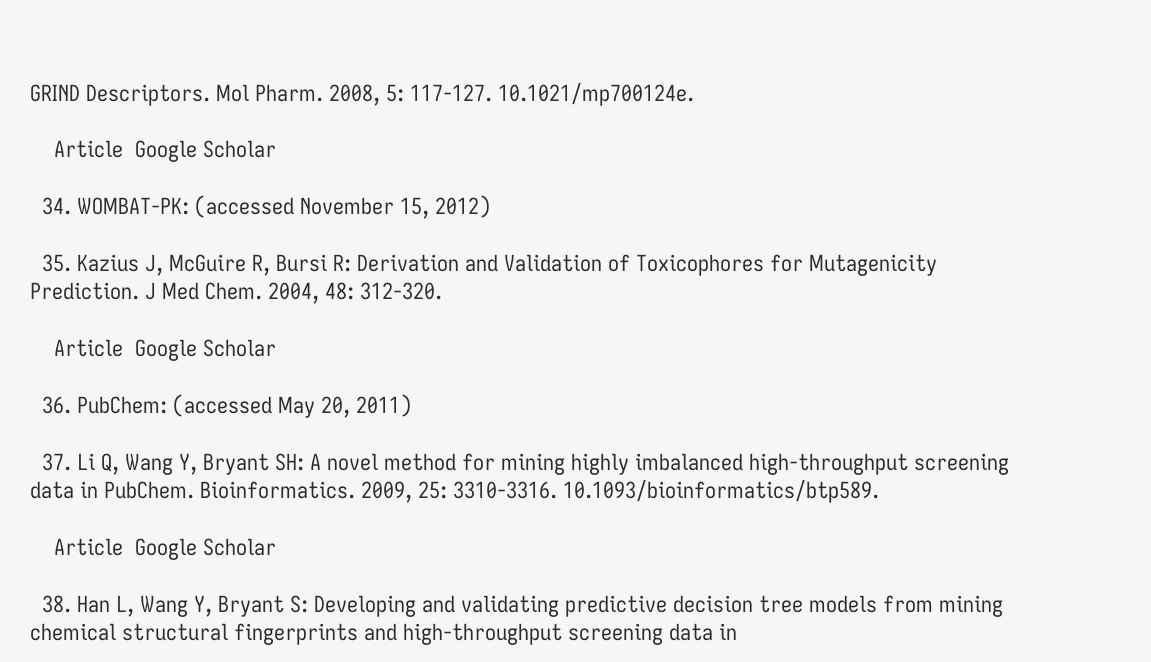GRIND Descriptors. Mol Pharm. 2008, 5: 117-127. 10.1021/mp700124e.

    Article  Google Scholar

  34. WOMBAT-PK: (accessed November 15, 2012)

  35. Kazius J, McGuire R, Bursi R: Derivation and Validation of Toxicophores for Mutagenicity Prediction. J Med Chem. 2004, 48: 312-320.

    Article  Google Scholar

  36. PubChem: (accessed May 20, 2011)

  37. Li Q, Wang Y, Bryant SH: A novel method for mining highly imbalanced high-throughput screening data in PubChem. Bioinformatics. 2009, 25: 3310-3316. 10.1093/bioinformatics/btp589.

    Article  Google Scholar

  38. Han L, Wang Y, Bryant S: Developing and validating predictive decision tree models from mining chemical structural fingerprints and high-throughput screening data in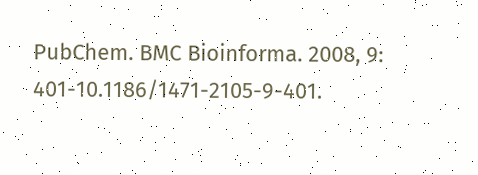PubChem. BMC Bioinforma. 2008, 9: 401-10.1186/1471-2105-9-401.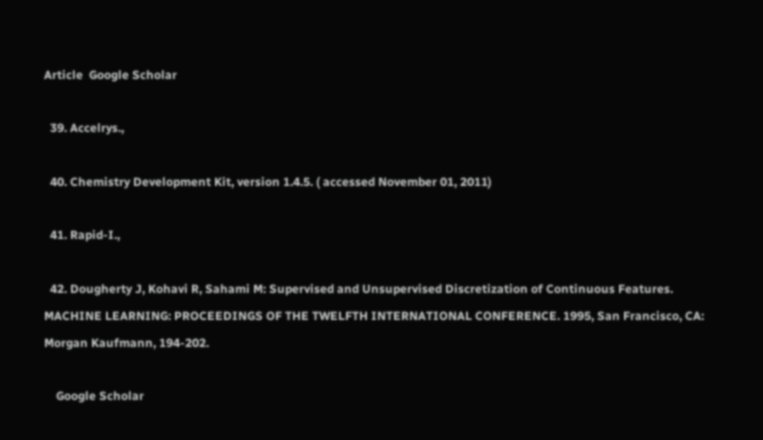Article  Google Scholar

  39. Accelrys.,

  40. Chemistry Development Kit, version 1.4.5. ( accessed November 01, 2011)

  41. Rapid-I.,

  42. Dougherty J, Kohavi R, Sahami M: Supervised and Unsupervised Discretization of Continuous Features. MACHINE LEARNING: PROCEEDINGS OF THE TWELFTH INTERNATIONAL CONFERENCE. 1995, San Francisco, CA: Morgan Kaufmann, 194-202.

    Google Scholar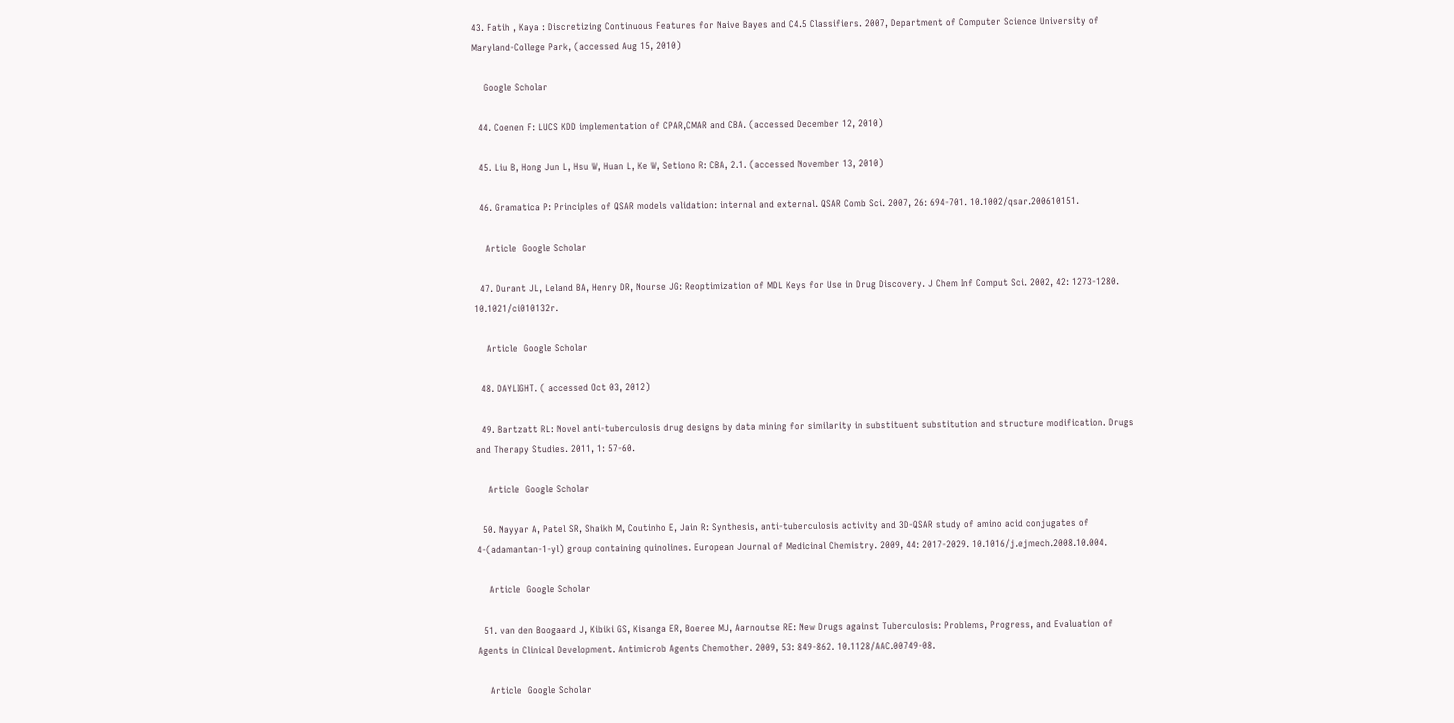43. Fatih , Kaya : Discretizing Continuous Features for Naive Bayes and C4.5 Classifiers. 2007, Department of Computer Science University of Maryland-College Park, (accessed Aug 15, 2010)

    Google Scholar

  44. Coenen F: LUCS KDD implementation of CPAR,CMAR and CBA. (accessed December 12, 2010)

  45. Liu B, Hong Jun L, Hsu W, Huan L, Ke W, Setiono R: CBA, 2.1. (accessed November 13, 2010)

  46. Gramatica P: Principles of QSAR models validation: internal and external. QSAR Comb Sci. 2007, 26: 694-701. 10.1002/qsar.200610151.

    Article  Google Scholar

  47. Durant JL, Leland BA, Henry DR, Nourse JG: Reoptimization of MDL Keys for Use in Drug Discovery. J Chem Inf Comput Sci. 2002, 42: 1273-1280. 10.1021/ci010132r.

    Article  Google Scholar

  48. DAYLIGHT. ( accessed Oct 03, 2012)

  49. Bartzatt RL: Novel anti-tuberculosis drug designs by data mining for similarity in substituent substitution and structure modification. Drugs and Therapy Studies. 2011, 1: 57-60.

    Article  Google Scholar

  50. Nayyar A, Patel SR, Shaikh M, Coutinho E, Jain R: Synthesis, anti-tuberculosis activity and 3D-QSAR study of amino acid conjugates of 4-(adamantan-1-yl) group containing quinolines. European Journal of Medicinal Chemistry. 2009, 44: 2017-2029. 10.1016/j.ejmech.2008.10.004.

    Article  Google Scholar

  51. van den Boogaard J, Kibiki GS, Kisanga ER, Boeree MJ, Aarnoutse RE: New Drugs against Tuberculosis: Problems, Progress, and Evaluation of Agents in Clinical Development. Antimicrob Agents Chemother. 2009, 53: 849-862. 10.1128/AAC.00749-08.

    Article  Google Scholar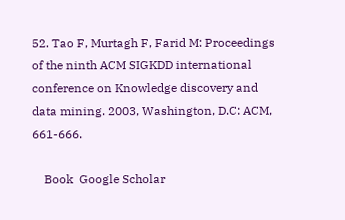52. Tao F, Murtagh F, Farid M: Proceedings of the ninth ACM SIGKDD international conference on Knowledge discovery and data mining. 2003, Washington, D.C: ACM, 661-666.

    Book  Google Scholar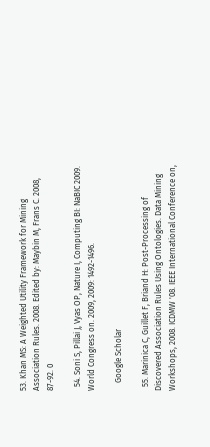53. Khan MS: A Weighted Utility Framework for Mining Association Rules. 2008. Edited by: Maybin M, Frans C. 2008, 87-92. 0

  54. Soni S, Pillai J, Vyas OP, Nature I, Computing BI: NaBIC 2009. World Congress on. 2009, 2009: 1492-1496.

    Google Scholar

  55. Marinica C, Guillet F, Briand H: Post-Processing of Discovered Association Rules Using Ontologies. Data Mining Workshops, 2008. ICDMW '08. IEEE International Conference on,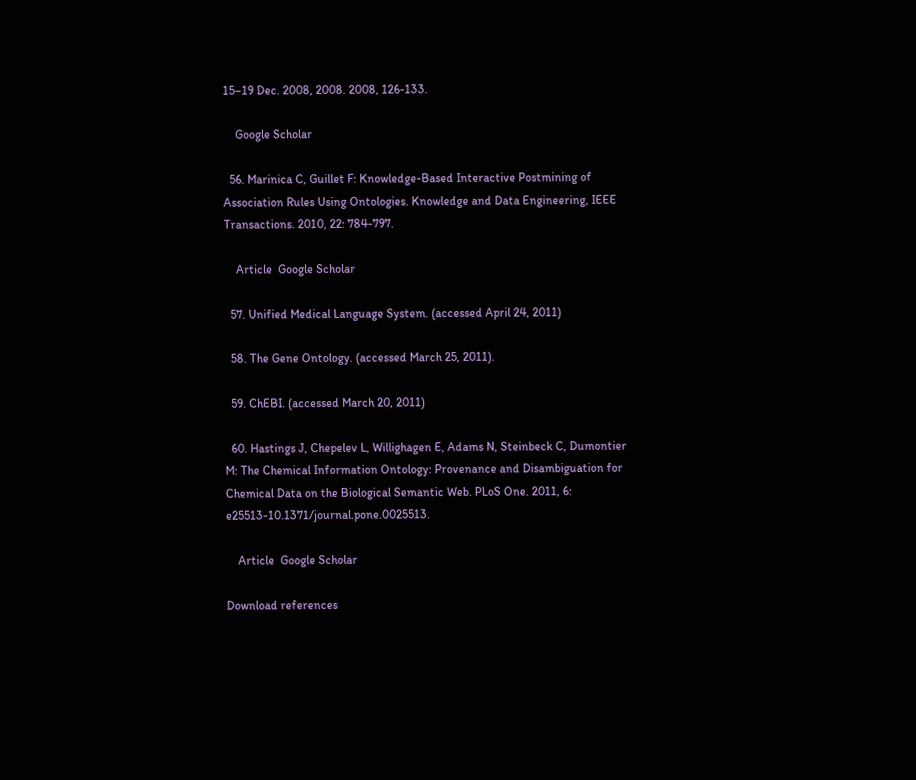15–19 Dec. 2008, 2008. 2008, 126-133.

    Google Scholar

  56. Marinica C, Guillet F: Knowledge-Based Interactive Postmining of Association Rules Using Ontologies. Knowledge and Data Engineering, IEEE Transactions. 2010, 22: 784-797.

    Article  Google Scholar

  57. Unified Medical Language System. (accessed April 24, 2011)

  58. The Gene Ontology. (accessed March 25, 2011).

  59. ChEBI. (accessed March 20, 2011)

  60. Hastings J, Chepelev L, Willighagen E, Adams N, Steinbeck C, Dumontier M: The Chemical Information Ontology: Provenance and Disambiguation for Chemical Data on the Biological Semantic Web. PLoS One. 2011, 6: e25513-10.1371/journal.pone.0025513.

    Article  Google Scholar

Download references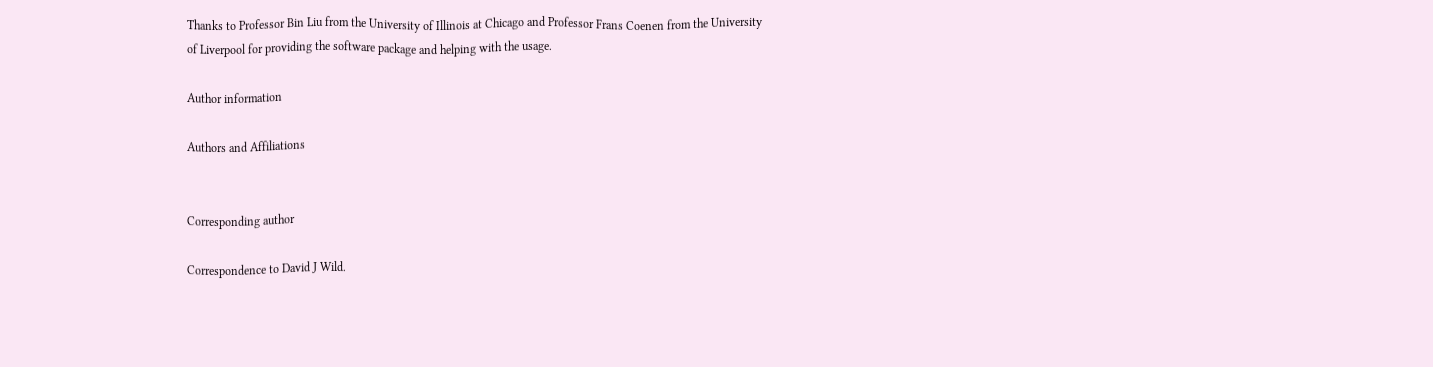Thanks to Professor Bin Liu from the University of Illinois at Chicago and Professor Frans Coenen from the University of Liverpool for providing the software package and helping with the usage.

Author information

Authors and Affiliations


Corresponding author

Correspondence to David J Wild.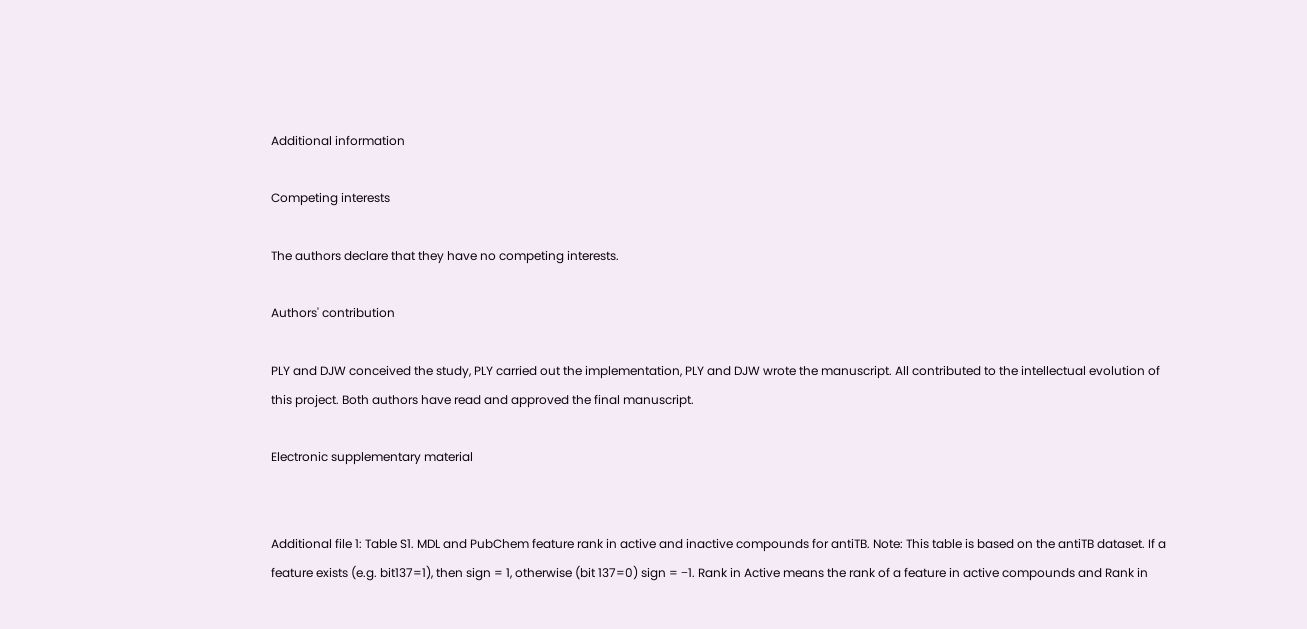Additional information

Competing interests

The authors declare that they have no competing interests.

Authors' contribution

PLY and DJW conceived the study, PLY carried out the implementation, PLY and DJW wrote the manuscript. All contributed to the intellectual evolution of this project. Both authors have read and approved the final manuscript.

Electronic supplementary material


Additional file 1: Table S1. MDL and PubChem feature rank in active and inactive compounds for antiTB. Note: This table is based on the antiTB dataset. If a feature exists (e.g. bit137=1), then sign = 1, otherwise (bit 137=0) sign = −1. Rank in Active means the rank of a feature in active compounds and Rank in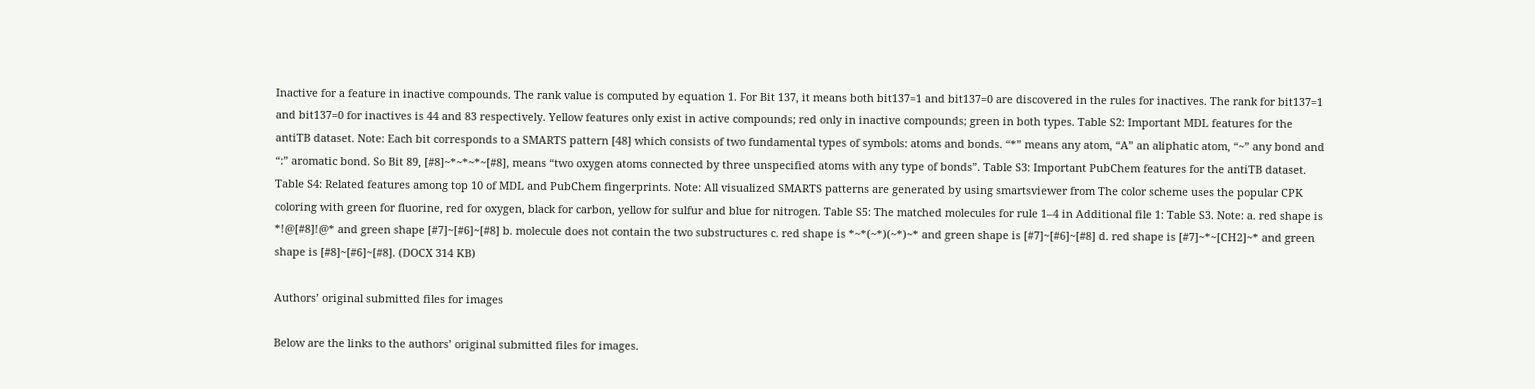Inactive for a feature in inactive compounds. The rank value is computed by equation 1. For Bit 137, it means both bit137=1 and bit137=0 are discovered in the rules for inactives. The rank for bit137=1 and bit137=0 for inactives is 44 and 83 respectively. Yellow features only exist in active compounds; red only in inactive compounds; green in both types. Table S2: Important MDL features for the antiTB dataset. Note: Each bit corresponds to a SMARTS pattern [48] which consists of two fundamental types of symbols: atoms and bonds. “*” means any atom, “A” an aliphatic atom, “~” any bond and “:” aromatic bond. So Bit 89, [#8]~*~*~*~[#8], means “two oxygen atoms connected by three unspecified atoms with any type of bonds”. Table S3: Important PubChem features for the antiTB dataset. Table S4: Related features among top 10 of MDL and PubChem fingerprints. Note: All visualized SMARTS patterns are generated by using smartsviewer from The color scheme uses the popular CPK coloring with green for fluorine, red for oxygen, black for carbon, yellow for sulfur and blue for nitrogen. Table S5: The matched molecules for rule 1–4 in Additional file 1: Table S3. Note: a. red shape is *!@[#8]!@* and green shape [#7]~[#6]~[#8] b. molecule does not contain the two substructures c. red shape is *~*(~*)(~*)~* and green shape is [#7]~[#6]~[#8] d. red shape is [#7]~*~[CH2]~* and green shape is [#8]~[#6]~[#8]. (DOCX 314 KB)

Authors’ original submitted files for images

Below are the links to the authors’ original submitted files for images.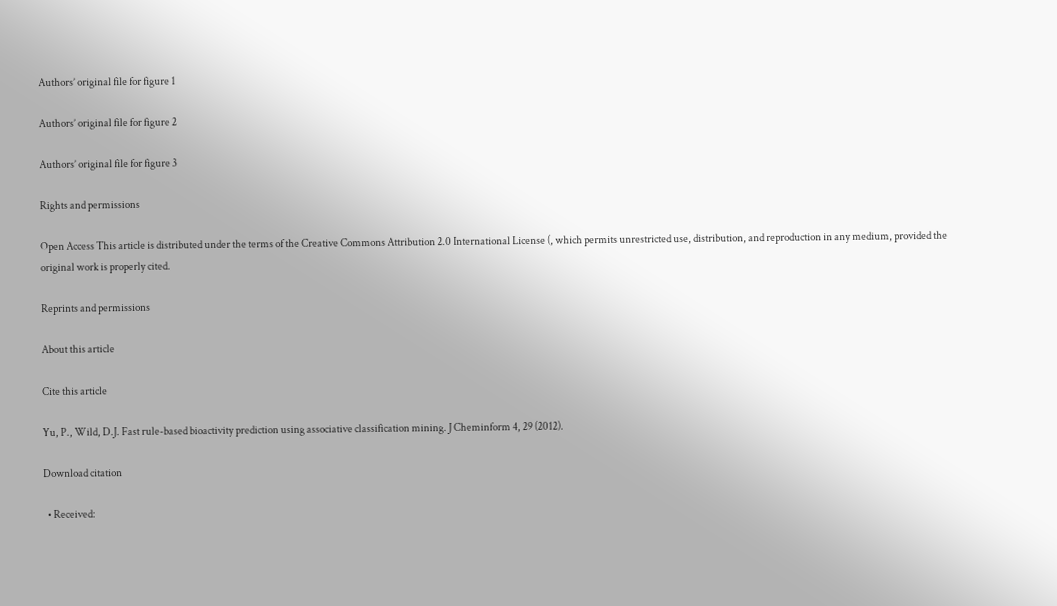Authors’ original file for figure 1

Authors’ original file for figure 2

Authors’ original file for figure 3

Rights and permissions

Open Access This article is distributed under the terms of the Creative Commons Attribution 2.0 International License (, which permits unrestricted use, distribution, and reproduction in any medium, provided the original work is properly cited.

Reprints and permissions

About this article

Cite this article

Yu, P., Wild, D.J. Fast rule-based bioactivity prediction using associative classification mining. J Cheminform 4, 29 (2012).

Download citation

  • Received: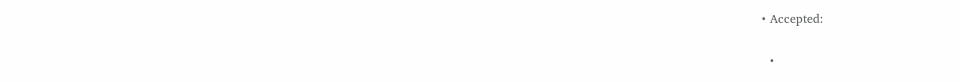• Accepted:

  •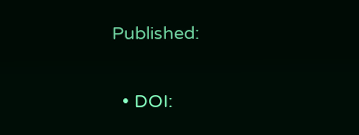Published:

  • DOI: